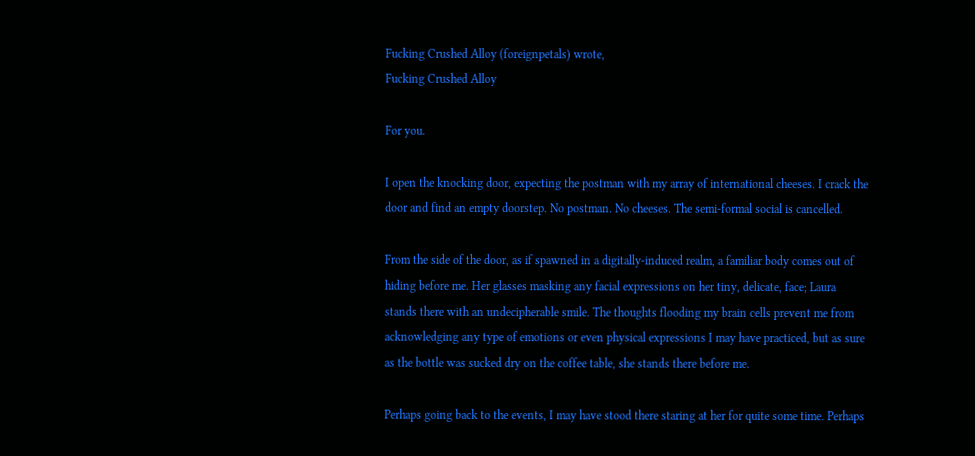Fucking Crushed Alloy (foreignpetals) wrote,
Fucking Crushed Alloy

For you.

I open the knocking door, expecting the postman with my array of international cheeses. I crack the door and find an empty doorstep. No postman. No cheeses. The semi-formal social is cancelled.

From the side of the door, as if spawned in a digitally-induced realm, a familiar body comes out of hiding before me. Her glasses masking any facial expressions on her tiny, delicate, face; Laura stands there with an undecipherable smile. The thoughts flooding my brain cells prevent me from acknowledging any type of emotions or even physical expressions I may have practiced, but as sure as the bottle was sucked dry on the coffee table, she stands there before me.

Perhaps going back to the events, I may have stood there staring at her for quite some time. Perhaps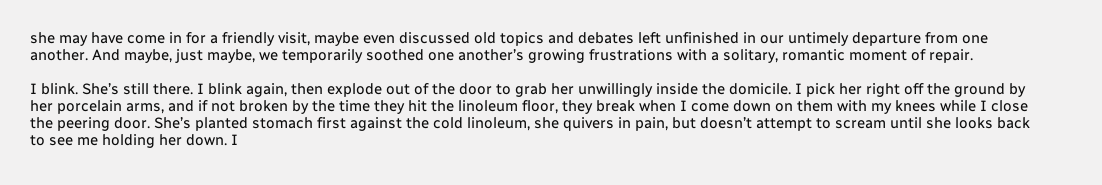she may have come in for a friendly visit, maybe even discussed old topics and debates left unfinished in our untimely departure from one another. And maybe, just maybe, we temporarily soothed one another’s growing frustrations with a solitary, romantic moment of repair.

I blink. She’s still there. I blink again, then explode out of the door to grab her unwillingly inside the domicile. I pick her right off the ground by her porcelain arms, and if not broken by the time they hit the linoleum floor, they break when I come down on them with my knees while I close the peering door. She’s planted stomach first against the cold linoleum, she quivers in pain, but doesn’t attempt to scream until she looks back to see me holding her down. I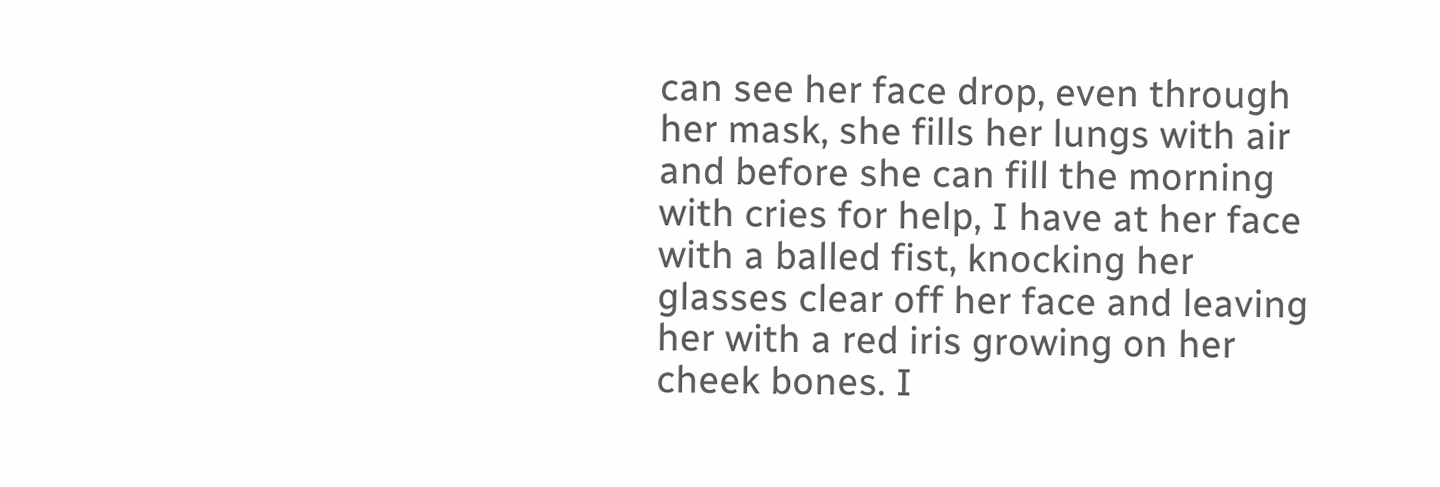can see her face drop, even through her mask, she fills her lungs with air and before she can fill the morning with cries for help, I have at her face with a balled fist, knocking her glasses clear off her face and leaving her with a red iris growing on her cheek bones. I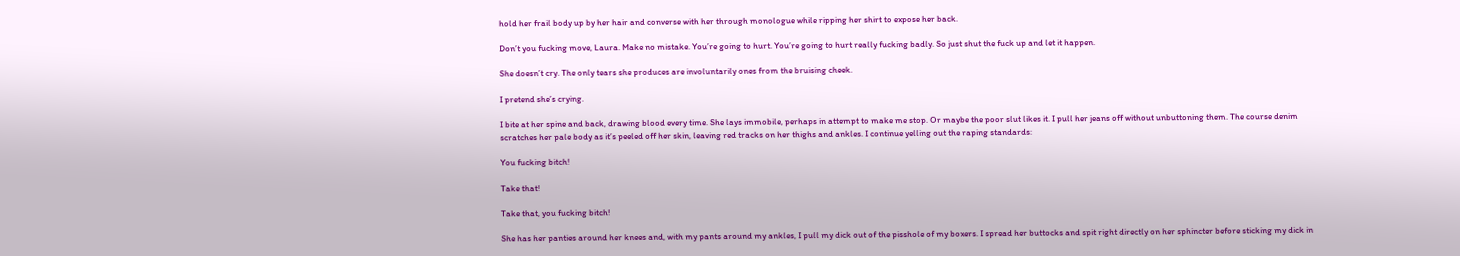hold her frail body up by her hair and converse with her through monologue while ripping her shirt to expose her back.

Don’t you fucking move, Laura. Make no mistake. You’re going to hurt. You’re going to hurt really fucking badly. So just shut the fuck up and let it happen.

She doesn’t cry. The only tears she produces are involuntarily ones from the bruising cheek.

I pretend she’s crying.

I bite at her spine and back, drawing blood every time. She lays immobile, perhaps in attempt to make me stop. Or maybe the poor slut likes it. I pull her jeans off without unbuttoning them. The course denim scratches her pale body as it’s peeled off her skin, leaving red tracks on her thighs and ankles. I continue yelling out the raping standards:

You fucking bitch!

Take that!

Take that, you fucking bitch!

She has her panties around her knees and, with my pants around my ankles, I pull my dick out of the pisshole of my boxers. I spread her buttocks and spit right directly on her sphincter before sticking my dick in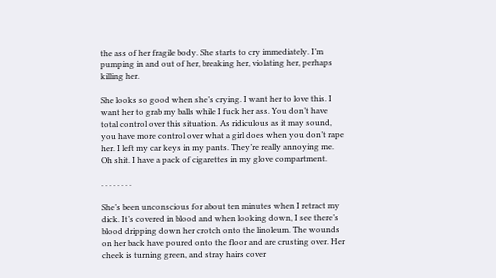the ass of her fragile body. She starts to cry immediately. I’m pumping in and out of her, breaking her, violating her, perhaps killing her.

She looks so good when she’s crying. I want her to love this. I want her to grab my balls while I fuck her ass. You don’t have total control over this situation. As ridiculous as it may sound, you have more control over what a girl does when you don’t rape her. I left my car keys in my pants. They’re really annoying me. Oh shit. I have a pack of cigarettes in my glove compartment.

. . . . . . . .

She’s been unconscious for about ten minutes when I retract my dick. It’s covered in blood and when looking down, I see there’s blood dripping down her crotch onto the linoleum. The wounds on her back have poured onto the floor and are crusting over. Her cheek is turning green, and stray hairs cover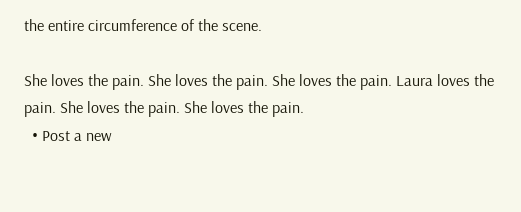the entire circumference of the scene.

She loves the pain. She loves the pain. She loves the pain. Laura loves the pain. She loves the pain. She loves the pain.
  • Post a new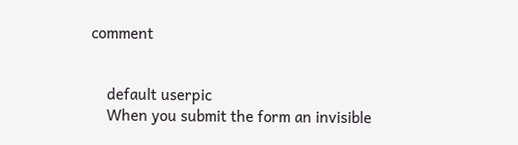comment


    default userpic
    When you submit the form an invisible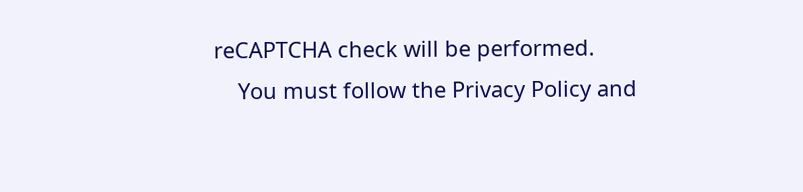reCAPTCHA check will be performed.
    You must follow the Privacy Policy and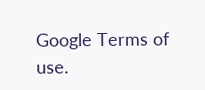Google Terms of use.